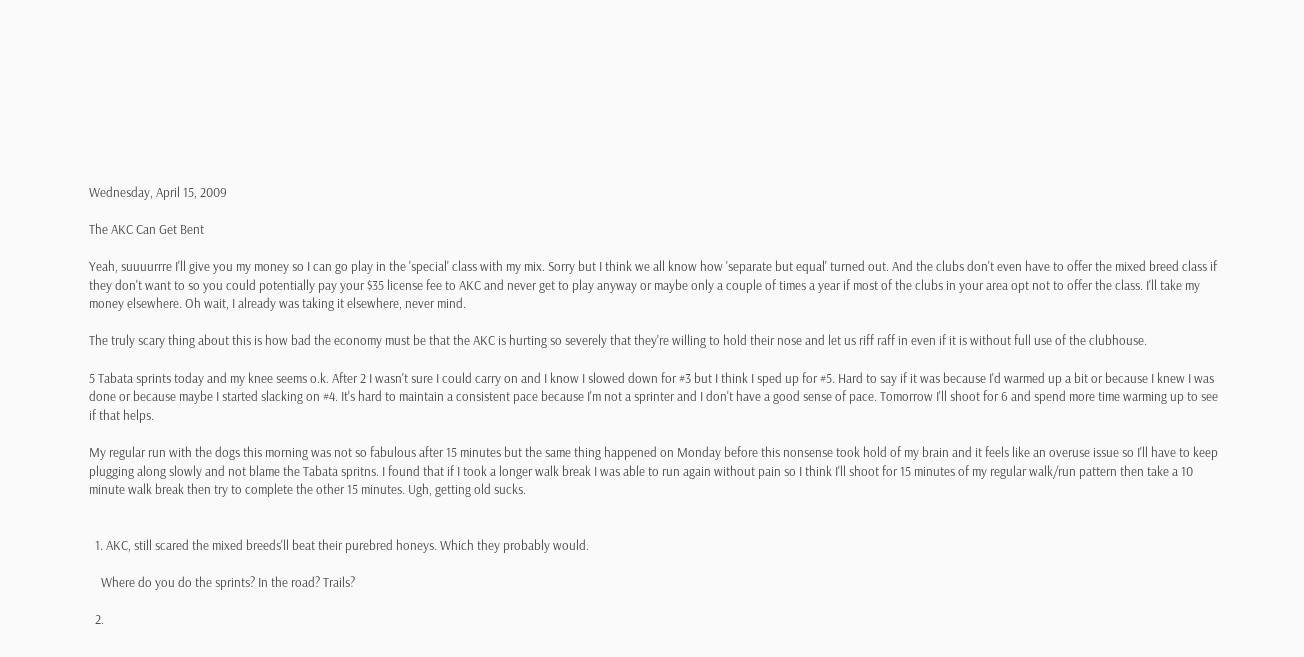Wednesday, April 15, 2009

The AKC Can Get Bent

Yeah, suuuurrre I'll give you my money so I can go play in the 'special' class with my mix. Sorry but I think we all know how 'separate but equal' turned out. And the clubs don't even have to offer the mixed breed class if they don't want to so you could potentially pay your $35 license fee to AKC and never get to play anyway or maybe only a couple of times a year if most of the clubs in your area opt not to offer the class. I'll take my money elsewhere. Oh wait, I already was taking it elsewhere, never mind.

The truly scary thing about this is how bad the economy must be that the AKC is hurting so severely that they're willing to hold their nose and let us riff raff in even if it is without full use of the clubhouse.

5 Tabata sprints today and my knee seems o.k. After 2 I wasn't sure I could carry on and I know I slowed down for #3 but I think I sped up for #5. Hard to say if it was because I'd warmed up a bit or because I knew I was done or because maybe I started slacking on #4. It's hard to maintain a consistent pace because I'm not a sprinter and I don't have a good sense of pace. Tomorrow I'll shoot for 6 and spend more time warming up to see if that helps.

My regular run with the dogs this morning was not so fabulous after 15 minutes but the same thing happened on Monday before this nonsense took hold of my brain and it feels like an overuse issue so I'll have to keep plugging along slowly and not blame the Tabata spritns. I found that if I took a longer walk break I was able to run again without pain so I think I'll shoot for 15 minutes of my regular walk/run pattern then take a 10 minute walk break then try to complete the other 15 minutes. Ugh, getting old sucks.


  1. AKC, still scared the mixed breeds'll beat their purebred honeys. Which they probably would.

    Where do you do the sprints? In the road? Trails?

  2.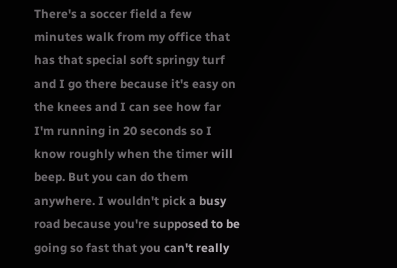There's a soccer field a few minutes walk from my office that has that special soft springy turf and I go there because it's easy on the knees and I can see how far I'm running in 20 seconds so I know roughly when the timer will beep. But you can do them anywhere. I wouldn't pick a busy road because you're supposed to be going so fast that you can't really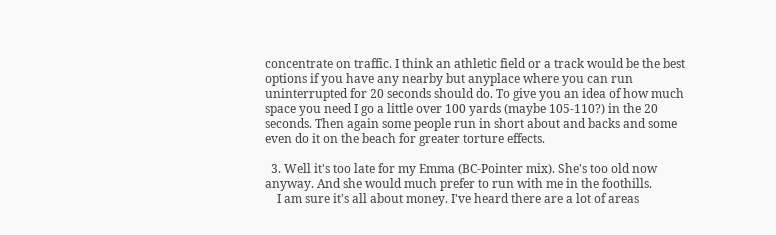concentrate on traffic. I think an athletic field or a track would be the best options if you have any nearby but anyplace where you can run uninterrupted for 20 seconds should do. To give you an idea of how much space you need I go a little over 100 yards (maybe 105-110?) in the 20 seconds. Then again some people run in short about and backs and some even do it on the beach for greater torture effects.

  3. Well it's too late for my Emma (BC-Pointer mix). She's too old now anyway. And she would much prefer to run with me in the foothills.
    I am sure it's all about money. I've heard there are a lot of areas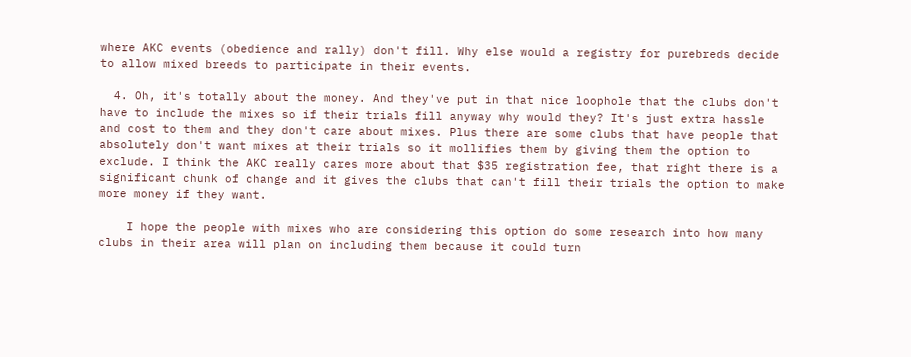where AKC events (obedience and rally) don't fill. Why else would a registry for purebreds decide to allow mixed breeds to participate in their events.

  4. Oh, it's totally about the money. And they've put in that nice loophole that the clubs don't have to include the mixes so if their trials fill anyway why would they? It's just extra hassle and cost to them and they don't care about mixes. Plus there are some clubs that have people that absolutely don't want mixes at their trials so it mollifies them by giving them the option to exclude. I think the AKC really cares more about that $35 registration fee, that right there is a significant chunk of change and it gives the clubs that can't fill their trials the option to make more money if they want.

    I hope the people with mixes who are considering this option do some research into how many clubs in their area will plan on including them because it could turn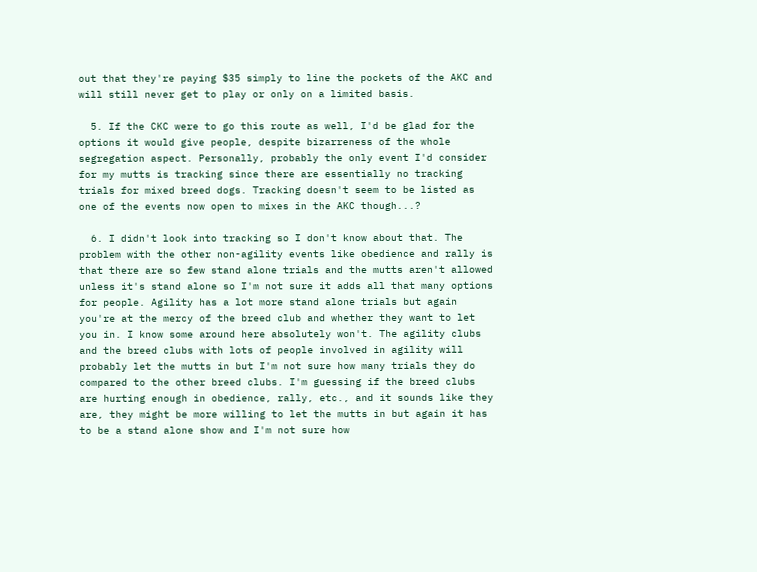out that they're paying $35 simply to line the pockets of the AKC and will still never get to play or only on a limited basis.

  5. If the CKC were to go this route as well, I'd be glad for the options it would give people, despite bizarreness of the whole segregation aspect. Personally, probably the only event I'd consider for my mutts is tracking since there are essentially no tracking trials for mixed breed dogs. Tracking doesn't seem to be listed as one of the events now open to mixes in the AKC though...?

  6. I didn't look into tracking so I don't know about that. The problem with the other non-agility events like obedience and rally is that there are so few stand alone trials and the mutts aren't allowed unless it's stand alone so I'm not sure it adds all that many options for people. Agility has a lot more stand alone trials but again you're at the mercy of the breed club and whether they want to let you in. I know some around here absolutely won't. The agility clubs and the breed clubs with lots of people involved in agility will probably let the mutts in but I'm not sure how many trials they do compared to the other breed clubs. I'm guessing if the breed clubs are hurting enough in obedience, rally, etc., and it sounds like they are, they might be more willing to let the mutts in but again it has to be a stand alone show and I'm not sure how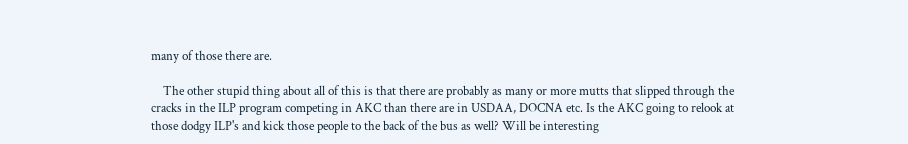many of those there are.

    The other stupid thing about all of this is that there are probably as many or more mutts that slipped through the cracks in the ILP program competing in AKC than there are in USDAA, DOCNA etc. Is the AKC going to relook at those dodgy ILP's and kick those people to the back of the bus as well? Will be interesting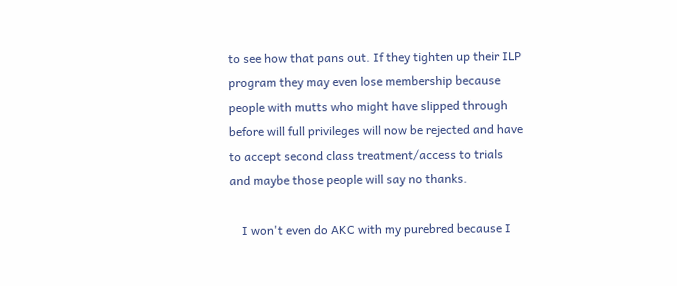to see how that pans out. If they tighten up their ILP program they may even lose membership because people with mutts who might have slipped through before will full privileges will now be rejected and have to accept second class treatment/access to trials and maybe those people will say no thanks.

    I won't even do AKC with my purebred because I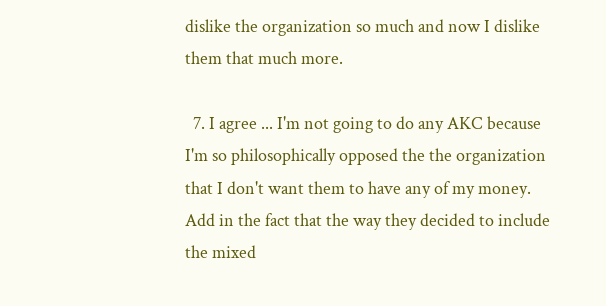dislike the organization so much and now I dislike them that much more.

  7. I agree ... I'm not going to do any AKC because I'm so philosophically opposed the the organization that I don't want them to have any of my money. Add in the fact that the way they decided to include the mixed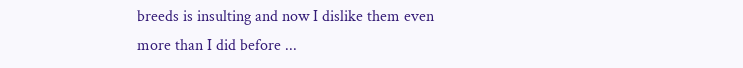breeds is insulting and now I dislike them even more than I did before ...